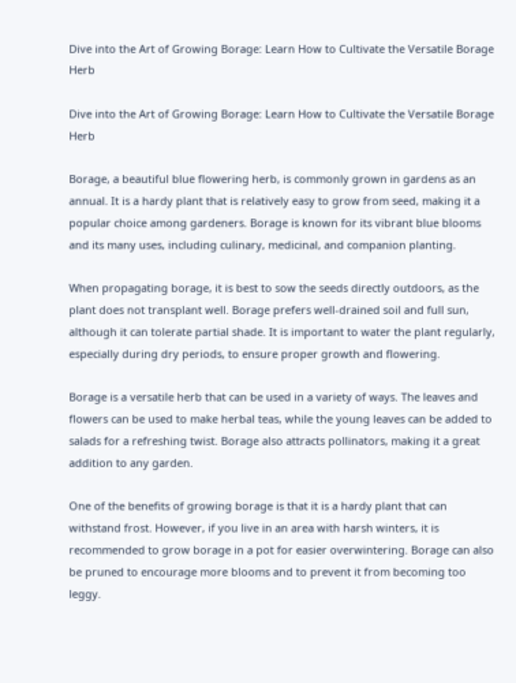Dive into the Art of Growing Borage: Learn How to Cultivate the Versatile Borage Herb

Dive into the Art of Growing Borage: Learn How to Cultivate the Versatile Borage Herb

Borage, a beautiful blue flowering herb, is commonly grown in gardens as an annual. It is a hardy plant that is relatively easy to grow from seed, making it a popular choice among gardeners. Borage is known for its vibrant blue blooms and its many uses, including culinary, medicinal, and companion planting.

When propagating borage, it is best to sow the seeds directly outdoors, as the plant does not transplant well. Borage prefers well-drained soil and full sun, although it can tolerate partial shade. It is important to water the plant regularly, especially during dry periods, to ensure proper growth and flowering.

Borage is a versatile herb that can be used in a variety of ways. The leaves and flowers can be used to make herbal teas, while the young leaves can be added to salads for a refreshing twist. Borage also attracts pollinators, making it a great addition to any garden.

One of the benefits of growing borage is that it is a hardy plant that can withstand frost. However, if you live in an area with harsh winters, it is recommended to grow borage in a pot for easier overwintering. Borage can also be pruned to encourage more blooms and to prevent it from becoming too leggy.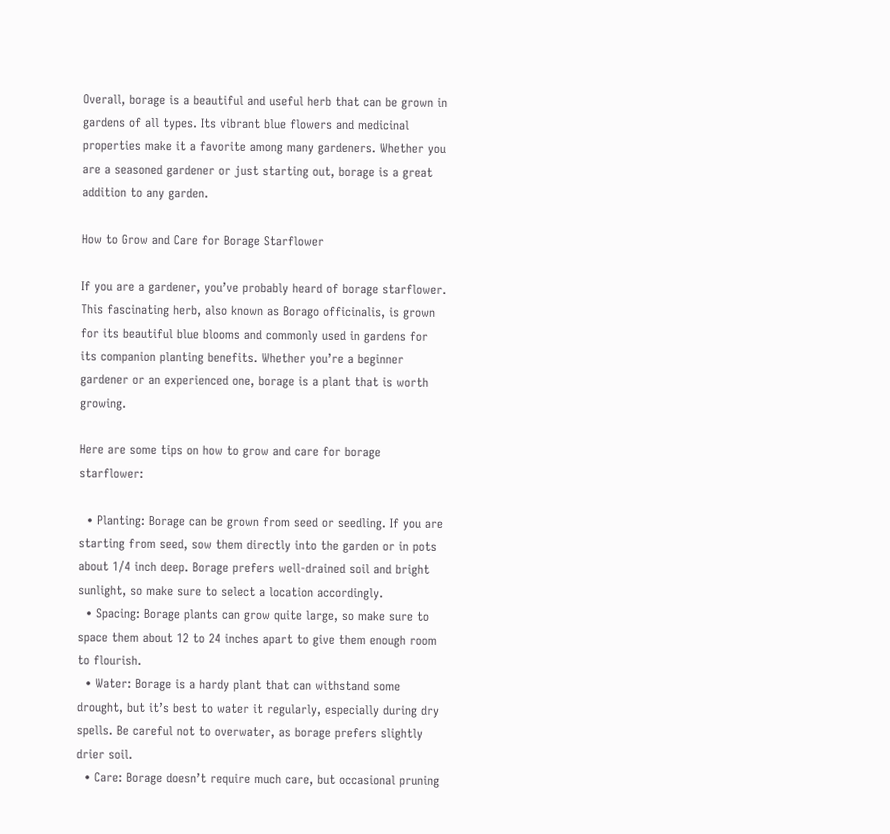Overall, borage is a beautiful and useful herb that can be grown in gardens of all types. Its vibrant blue flowers and medicinal properties make it a favorite among many gardeners. Whether you are a seasoned gardener or just starting out, borage is a great addition to any garden.

How to Grow and Care for Borage Starflower

If you are a gardener, you’ve probably heard of borage starflower. This fascinating herb, also known as Borago officinalis, is grown for its beautiful blue blooms and commonly used in gardens for its companion planting benefits. Whether you’re a beginner gardener or an experienced one, borage is a plant that is worth growing.

Here are some tips on how to grow and care for borage starflower:

  • Planting: Borage can be grown from seed or seedling. If you are starting from seed, sow them directly into the garden or in pots about 1/4 inch deep. Borage prefers well-drained soil and bright sunlight, so make sure to select a location accordingly.
  • Spacing: Borage plants can grow quite large, so make sure to space them about 12 to 24 inches apart to give them enough room to flourish.
  • Water: Borage is a hardy plant that can withstand some drought, but it’s best to water it regularly, especially during dry spells. Be careful not to overwater, as borage prefers slightly drier soil.
  • Care: Borage doesn’t require much care, but occasional pruning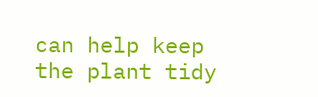can help keep the plant tidy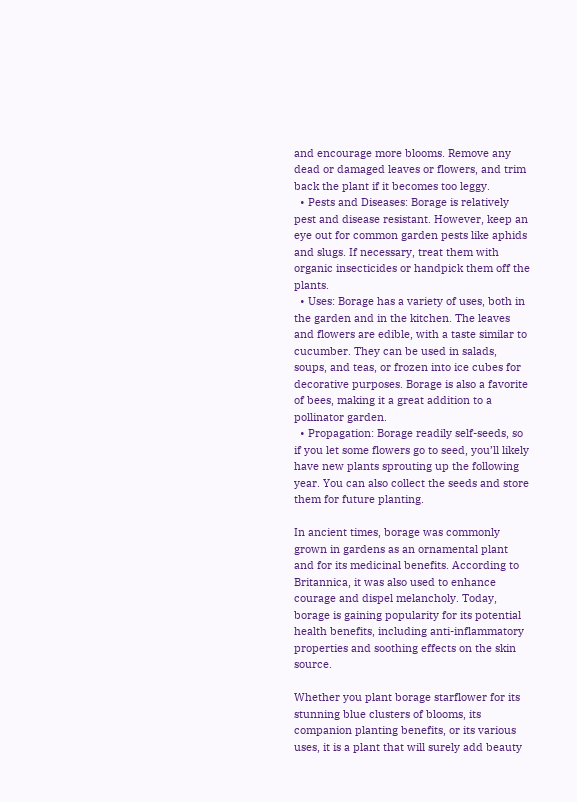and encourage more blooms. Remove any dead or damaged leaves or flowers, and trim back the plant if it becomes too leggy.
  • Pests and Diseases: Borage is relatively pest and disease resistant. However, keep an eye out for common garden pests like aphids and slugs. If necessary, treat them with organic insecticides or handpick them off the plants.
  • Uses: Borage has a variety of uses, both in the garden and in the kitchen. The leaves and flowers are edible, with a taste similar to cucumber. They can be used in salads, soups, and teas, or frozen into ice cubes for decorative purposes. Borage is also a favorite of bees, making it a great addition to a pollinator garden.
  • Propagation: Borage readily self-seeds, so if you let some flowers go to seed, you’ll likely have new plants sprouting up the following year. You can also collect the seeds and store them for future planting.

In ancient times, borage was commonly grown in gardens as an ornamental plant and for its medicinal benefits. According to Britannica, it was also used to enhance courage and dispel melancholy. Today, borage is gaining popularity for its potential health benefits, including anti-inflammatory properties and soothing effects on the skin source.

Whether you plant borage starflower for its stunning blue clusters of blooms, its companion planting benefits, or its various uses, it is a plant that will surely add beauty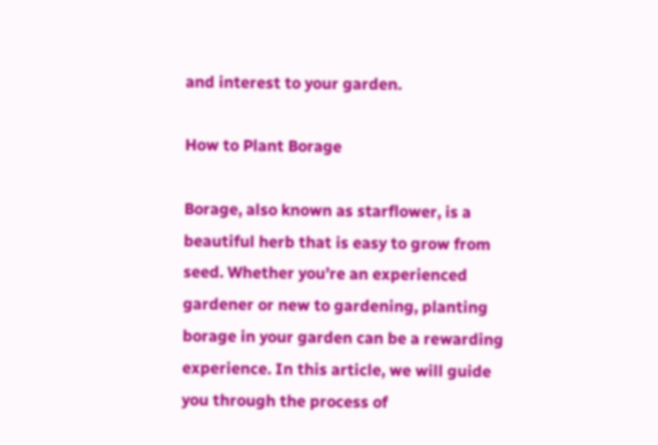and interest to your garden.

How to Plant Borage

Borage, also known as starflower, is a beautiful herb that is easy to grow from seed. Whether you’re an experienced gardener or new to gardening, planting borage in your garden can be a rewarding experience. In this article, we will guide you through the process of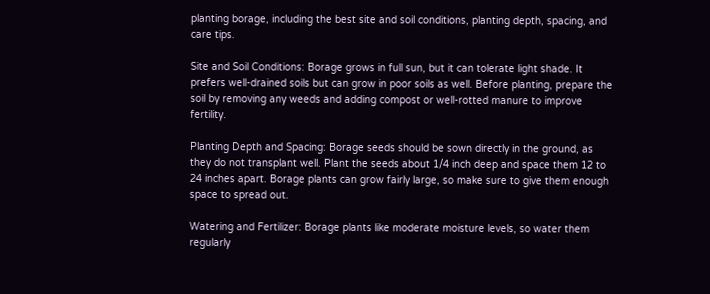planting borage, including the best site and soil conditions, planting depth, spacing, and care tips.

Site and Soil Conditions: Borage grows in full sun, but it can tolerate light shade. It prefers well-drained soils but can grow in poor soils as well. Before planting, prepare the soil by removing any weeds and adding compost or well-rotted manure to improve fertility.

Planting Depth and Spacing: Borage seeds should be sown directly in the ground, as they do not transplant well. Plant the seeds about 1/4 inch deep and space them 12 to 24 inches apart. Borage plants can grow fairly large, so make sure to give them enough space to spread out.

Watering and Fertilizer: Borage plants like moderate moisture levels, so water them regularly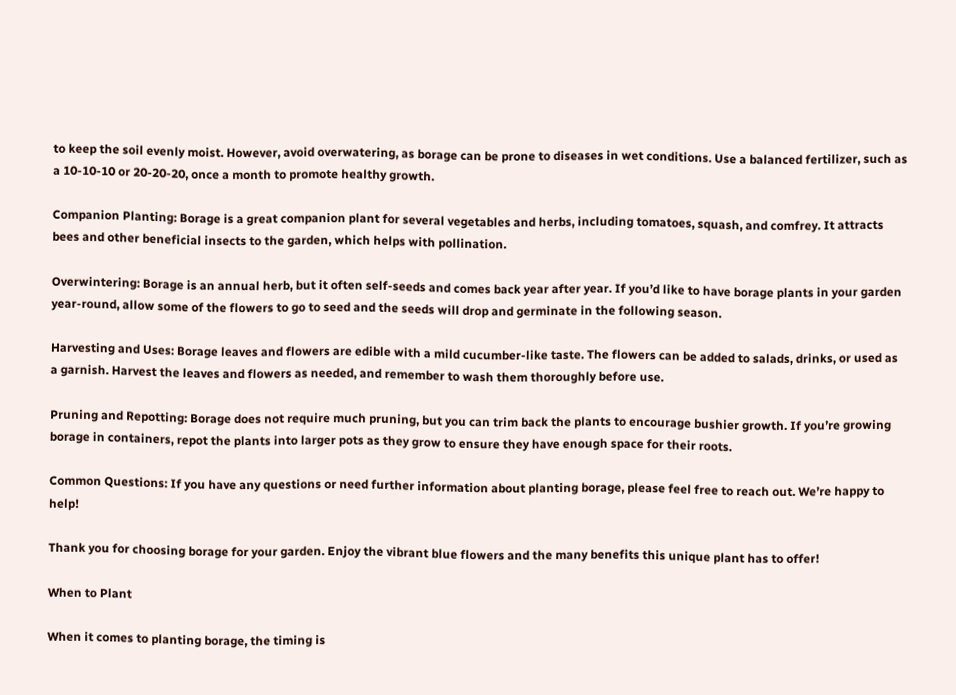to keep the soil evenly moist. However, avoid overwatering, as borage can be prone to diseases in wet conditions. Use a balanced fertilizer, such as a 10-10-10 or 20-20-20, once a month to promote healthy growth.

Companion Planting: Borage is a great companion plant for several vegetables and herbs, including tomatoes, squash, and comfrey. It attracts bees and other beneficial insects to the garden, which helps with pollination.

Overwintering: Borage is an annual herb, but it often self-seeds and comes back year after year. If you’d like to have borage plants in your garden year-round, allow some of the flowers to go to seed and the seeds will drop and germinate in the following season.

Harvesting and Uses: Borage leaves and flowers are edible with a mild cucumber-like taste. The flowers can be added to salads, drinks, or used as a garnish. Harvest the leaves and flowers as needed, and remember to wash them thoroughly before use.

Pruning and Repotting: Borage does not require much pruning, but you can trim back the plants to encourage bushier growth. If you’re growing borage in containers, repot the plants into larger pots as they grow to ensure they have enough space for their roots.

Common Questions: If you have any questions or need further information about planting borage, please feel free to reach out. We’re happy to help!

Thank you for choosing borage for your garden. Enjoy the vibrant blue flowers and the many benefits this unique plant has to offer!

When to Plant

When it comes to planting borage, the timing is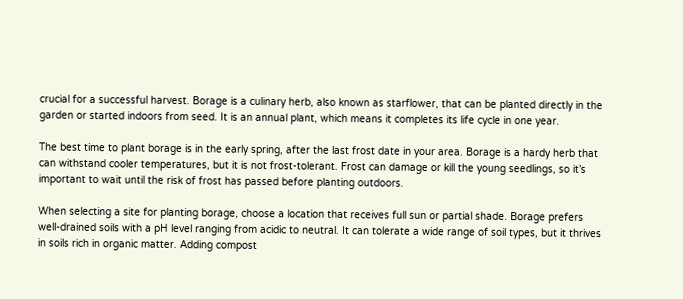crucial for a successful harvest. Borage is a culinary herb, also known as starflower, that can be planted directly in the garden or started indoors from seed. It is an annual plant, which means it completes its life cycle in one year.

The best time to plant borage is in the early spring, after the last frost date in your area. Borage is a hardy herb that can withstand cooler temperatures, but it is not frost-tolerant. Frost can damage or kill the young seedlings, so it’s important to wait until the risk of frost has passed before planting outdoors.

When selecting a site for planting borage, choose a location that receives full sun or partial shade. Borage prefers well-drained soils with a pH level ranging from acidic to neutral. It can tolerate a wide range of soil types, but it thrives in soils rich in organic matter. Adding compost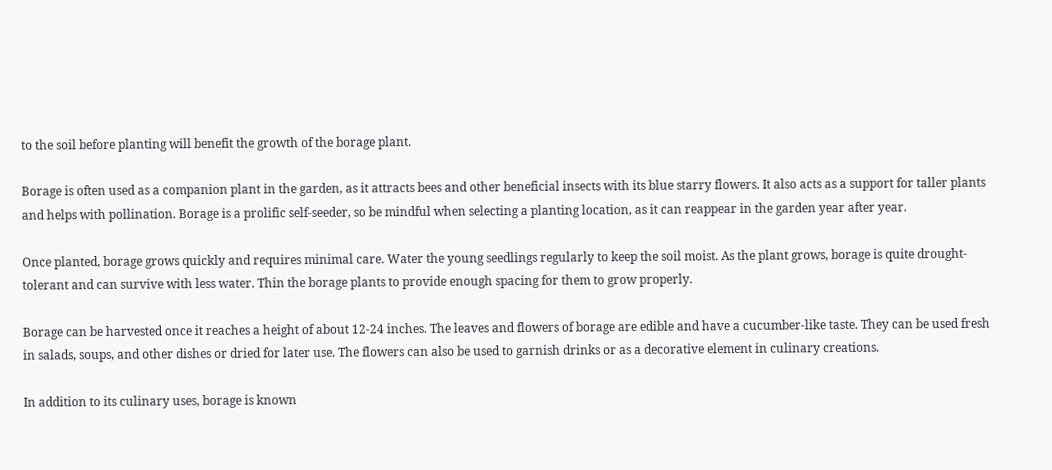to the soil before planting will benefit the growth of the borage plant.

Borage is often used as a companion plant in the garden, as it attracts bees and other beneficial insects with its blue starry flowers. It also acts as a support for taller plants and helps with pollination. Borage is a prolific self-seeder, so be mindful when selecting a planting location, as it can reappear in the garden year after year.

Once planted, borage grows quickly and requires minimal care. Water the young seedlings regularly to keep the soil moist. As the plant grows, borage is quite drought-tolerant and can survive with less water. Thin the borage plants to provide enough spacing for them to grow properly.

Borage can be harvested once it reaches a height of about 12-24 inches. The leaves and flowers of borage are edible and have a cucumber-like taste. They can be used fresh in salads, soups, and other dishes or dried for later use. The flowers can also be used to garnish drinks or as a decorative element in culinary creations.

In addition to its culinary uses, borage is known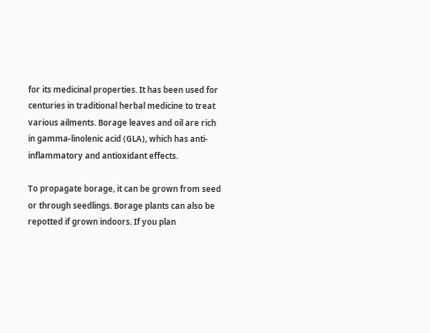for its medicinal properties. It has been used for centuries in traditional herbal medicine to treat various ailments. Borage leaves and oil are rich in gamma-linolenic acid (GLA), which has anti-inflammatory and antioxidant effects.

To propagate borage, it can be grown from seed or through seedlings. Borage plants can also be repotted if grown indoors. If you plan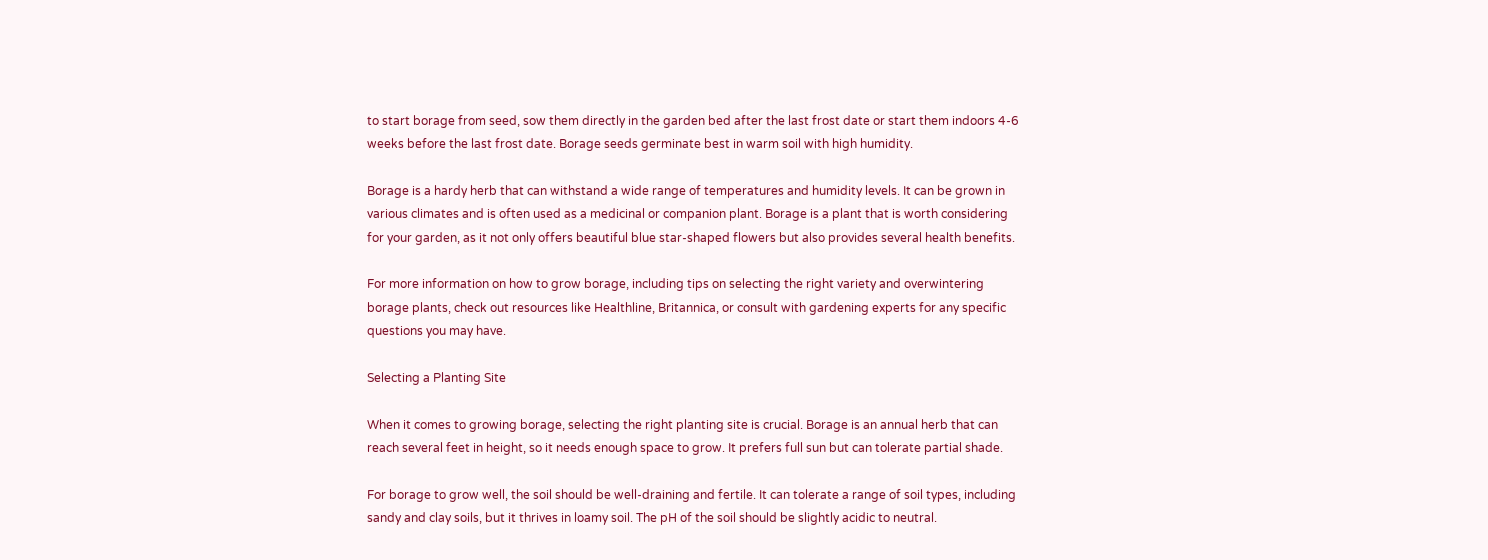to start borage from seed, sow them directly in the garden bed after the last frost date or start them indoors 4-6 weeks before the last frost date. Borage seeds germinate best in warm soil with high humidity.

Borage is a hardy herb that can withstand a wide range of temperatures and humidity levels. It can be grown in various climates and is often used as a medicinal or companion plant. Borage is a plant that is worth considering for your garden, as it not only offers beautiful blue star-shaped flowers but also provides several health benefits.

For more information on how to grow borage, including tips on selecting the right variety and overwintering borage plants, check out resources like Healthline, Britannica, or consult with gardening experts for any specific questions you may have.

Selecting a Planting Site

When it comes to growing borage, selecting the right planting site is crucial. Borage is an annual herb that can reach several feet in height, so it needs enough space to grow. It prefers full sun but can tolerate partial shade.

For borage to grow well, the soil should be well-draining and fertile. It can tolerate a range of soil types, including sandy and clay soils, but it thrives in loamy soil. The pH of the soil should be slightly acidic to neutral.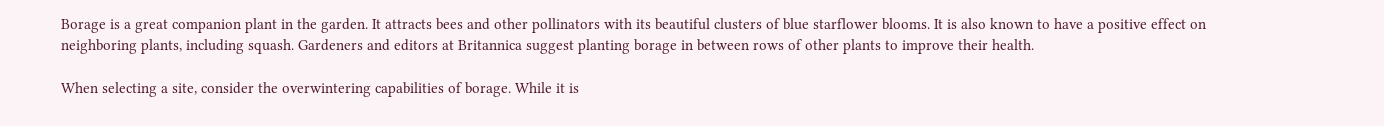Borage is a great companion plant in the garden. It attracts bees and other pollinators with its beautiful clusters of blue starflower blooms. It is also known to have a positive effect on neighboring plants, including squash. Gardeners and editors at Britannica suggest planting borage in between rows of other plants to improve their health.

When selecting a site, consider the overwintering capabilities of borage. While it is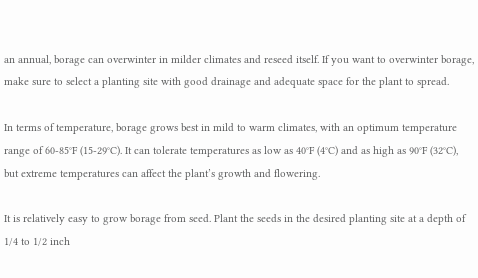an annual, borage can overwinter in milder climates and reseed itself. If you want to overwinter borage, make sure to select a planting site with good drainage and adequate space for the plant to spread.

In terms of temperature, borage grows best in mild to warm climates, with an optimum temperature range of 60-85°F (15-29°C). It can tolerate temperatures as low as 40°F (4°C) and as high as 90°F (32°C), but extreme temperatures can affect the plant’s growth and flowering.

It is relatively easy to grow borage from seed. Plant the seeds in the desired planting site at a depth of 1/4 to 1/2 inch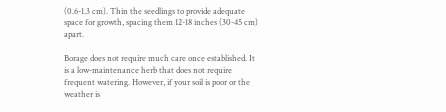(0.6-1.3 cm). Thin the seedlings to provide adequate space for growth, spacing them 12-18 inches (30-45 cm) apart.

Borage does not require much care once established. It is a low-maintenance herb that does not require frequent watering. However, if your soil is poor or the weather is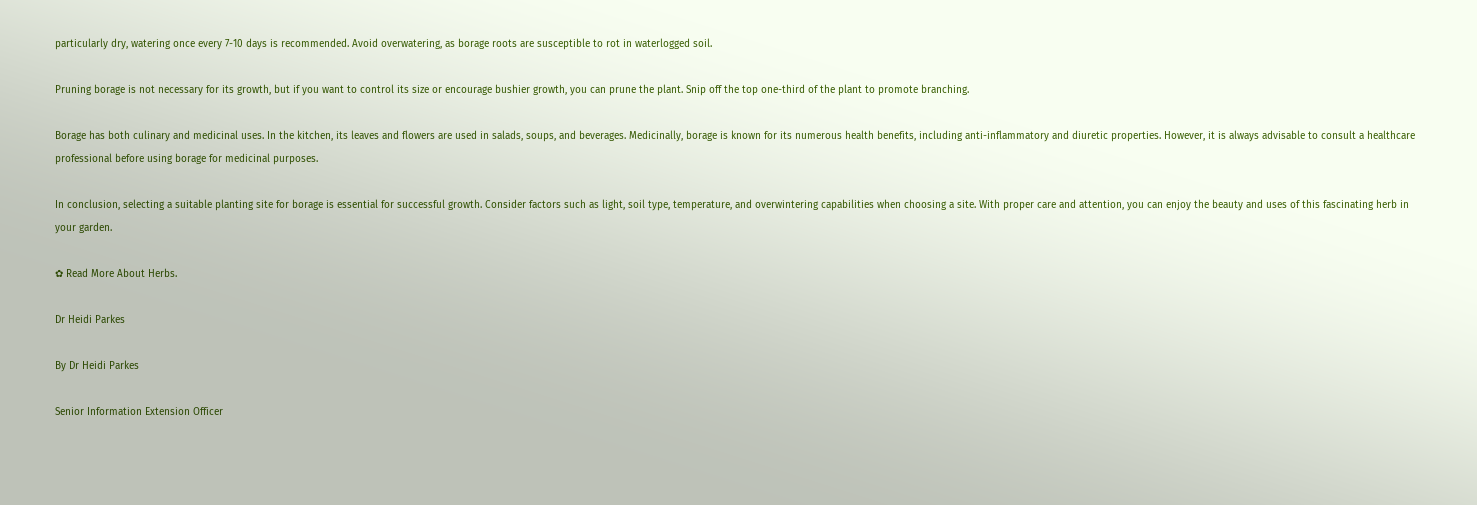particularly dry, watering once every 7-10 days is recommended. Avoid overwatering, as borage roots are susceptible to rot in waterlogged soil.

Pruning borage is not necessary for its growth, but if you want to control its size or encourage bushier growth, you can prune the plant. Snip off the top one-third of the plant to promote branching.

Borage has both culinary and medicinal uses. In the kitchen, its leaves and flowers are used in salads, soups, and beverages. Medicinally, borage is known for its numerous health benefits, including anti-inflammatory and diuretic properties. However, it is always advisable to consult a healthcare professional before using borage for medicinal purposes.

In conclusion, selecting a suitable planting site for borage is essential for successful growth. Consider factors such as light, soil type, temperature, and overwintering capabilities when choosing a site. With proper care and attention, you can enjoy the beauty and uses of this fascinating herb in your garden.

✿ Read More About Herbs.

Dr Heidi Parkes

By Dr Heidi Parkes

Senior Information Extension Officer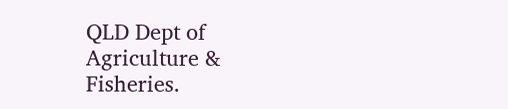QLD Dept of Agriculture & Fisheries.